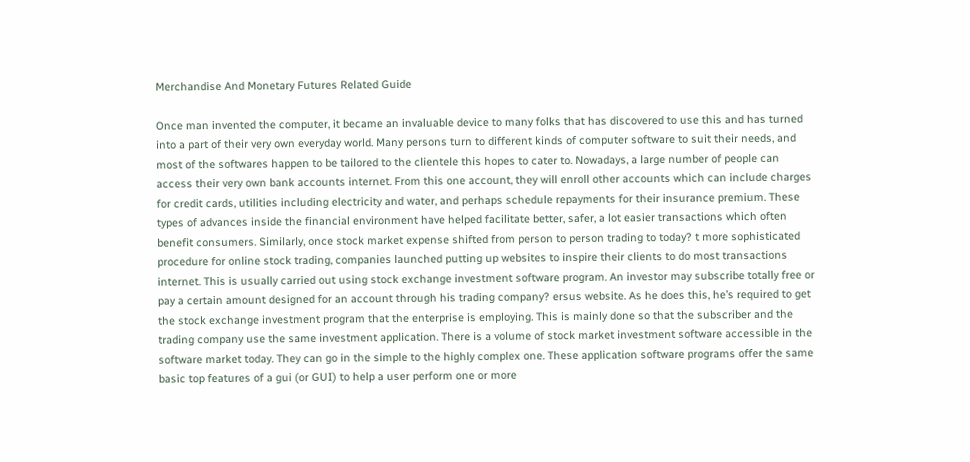Merchandise And Monetary Futures Related Guide

Once man invented the computer, it became an invaluable device to many folks that has discovered to use this and has turned into a part of their very own everyday world. Many persons turn to different kinds of computer software to suit their needs, and most of the softwares happen to be tailored to the clientele this hopes to cater to. Nowadays, a large number of people can access their very own bank accounts internet. From this one account, they will enroll other accounts which can include charges for credit cards, utilities including electricity and water, and perhaps schedule repayments for their insurance premium. These types of advances inside the financial environment have helped facilitate better, safer, a lot easier transactions which often benefit consumers. Similarly, once stock market expense shifted from person to person trading to today? t more sophisticated procedure for online stock trading, companies launched putting up websites to inspire their clients to do most transactions internet. This is usually carried out using stock exchange investment software program. An investor may subscribe totally free or pay a certain amount designed for an account through his trading company? ersus website. As he does this, he’s required to get the stock exchange investment program that the enterprise is employing. This is mainly done so that the subscriber and the trading company use the same investment application. There is a volume of stock market investment software accessible in the software market today. They can go in the simple to the highly complex one. These application software programs offer the same basic top features of a gui (or GUI) to help a user perform one or more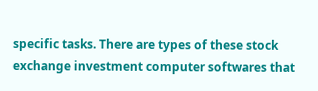specific tasks. There are types of these stock exchange investment computer softwares that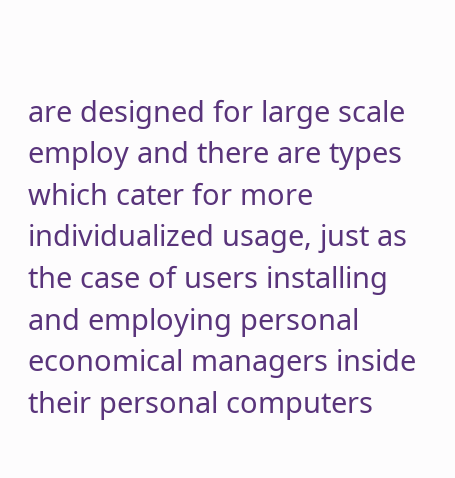are designed for large scale employ and there are types which cater for more individualized usage, just as the case of users installing and employing personal economical managers inside their personal computers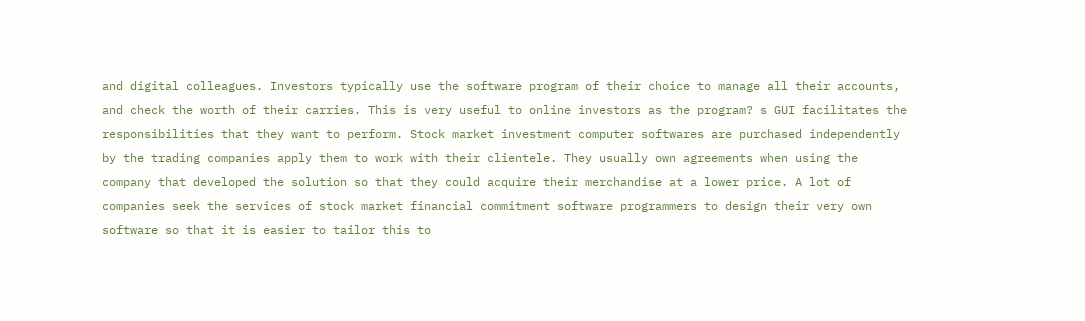and digital colleagues. Investors typically use the software program of their choice to manage all their accounts, and check the worth of their carries. This is very useful to online investors as the program? s GUI facilitates the responsibilities that they want to perform. Stock market investment computer softwares are purchased independently by the trading companies apply them to work with their clientele. They usually own agreements when using the company that developed the solution so that they could acquire their merchandise at a lower price. A lot of companies seek the services of stock market financial commitment software programmers to design their very own software so that it is easier to tailor this to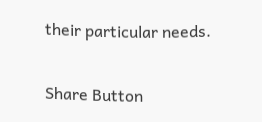their particular needs.

Share Button